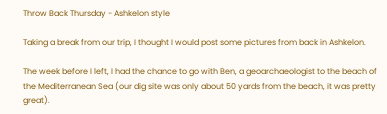Throw Back Thursday - Ashkelon style

Taking a break from our trip, I thought I would post some pictures from back in Ashkelon.

The week before I left, I had the chance to go with Ben, a geoarchaeologist to the beach of the Mediterranean Sea (our dig site was only about 50 yards from the beach, it was pretty great).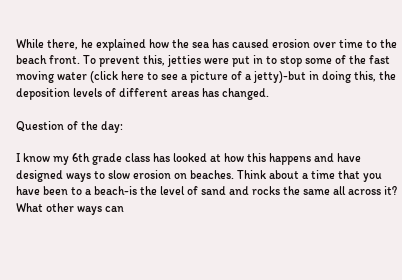While there, he explained how the sea has caused erosion over time to the beach front. To prevent this, jetties were put in to stop some of the fast moving water (click here to see a picture of a jetty)-but in doing this, the deposition levels of different areas has changed.

Question of the day:

I know my 6th grade class has looked at how this happens and have designed ways to slow erosion on beaches. Think about a time that you have been to a beach-is the level of sand and rocks the same all across it? What other ways can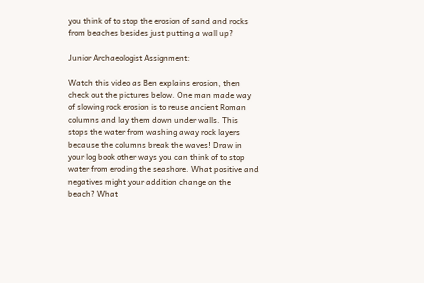you think of to stop the erosion of sand and rocks from beaches besides just putting a wall up?

Junior Archaeologist Assignment:

Watch this video as Ben explains erosion, then check out the pictures below. One man made way of slowing rock erosion is to reuse ancient Roman columns and lay them down under walls. This stops the water from washing away rock layers because the columns break the waves! Draw in your log book other ways you can think of to stop water from eroding the seashore. What positive and negatives might your addition change on the beach? What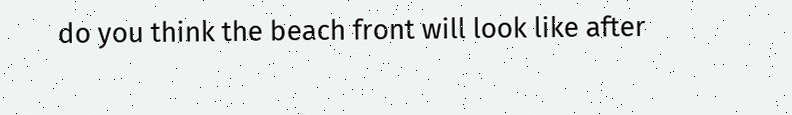do you think the beach front will look like after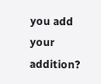you add your addition?